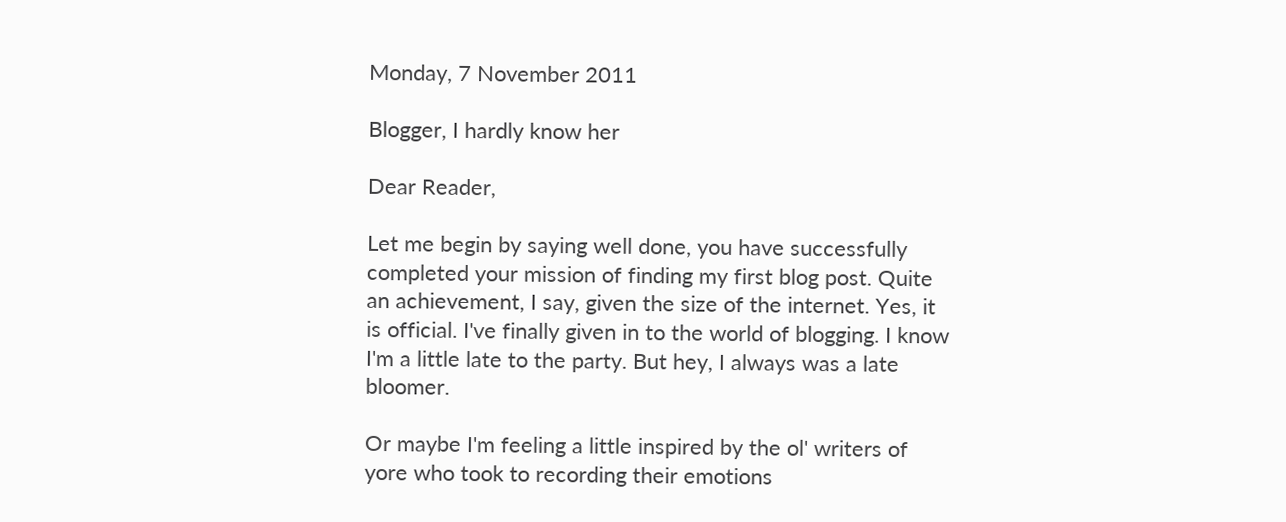Monday, 7 November 2011

Blogger, I hardly know her

Dear Reader,

Let me begin by saying well done, you have successfully completed your mission of finding my first blog post. Quite an achievement, I say, given the size of the internet. Yes, it is official. I've finally given in to the world of blogging. I know I'm a little late to the party. But hey, I always was a late bloomer.

Or maybe I'm feeling a little inspired by the ol' writers of yore who took to recording their emotions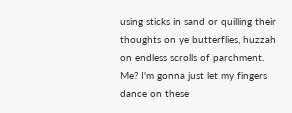using sticks in sand or quilling their thoughts on ye butterflies, huzzah on endless scrolls of parchment. Me? I'm gonna just let my fingers dance on these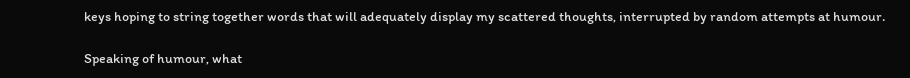keys hoping to string together words that will adequately display my scattered thoughts, interrupted by random attempts at humour.

Speaking of humour, what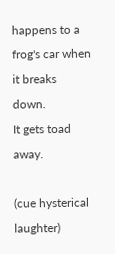happens to a frog's car when it breaks down.
It gets toad away.

(cue hysterical laughter)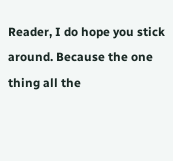Reader, I do hope you stick around. Because the one thing all the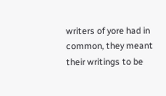writers of yore had in common, they meant their writings to be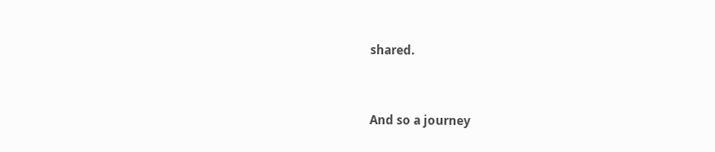shared.


And so a journey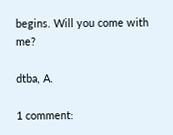begins. Will you come with me?

dtba, A.

1 comment: